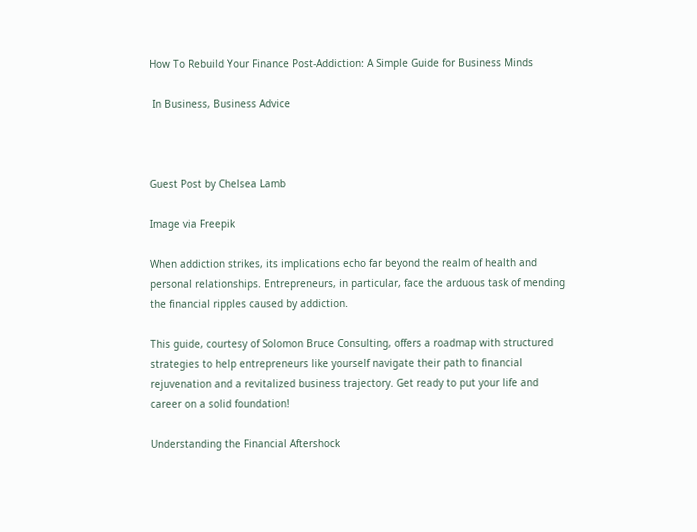How To Rebuild Your Finance Post-Addiction: A Simple Guide for Business Minds

 In Business, Business Advice



Guest Post by Chelsea Lamb

Image via Freepik

When addiction strikes, its implications echo far beyond the realm of health and personal relationships. Entrepreneurs, in particular, face the arduous task of mending the financial ripples caused by addiction.

This guide, courtesy of Solomon Bruce Consulting, offers a roadmap with structured strategies to help entrepreneurs like yourself navigate their path to financial rejuvenation and a revitalized business trajectory. Get ready to put your life and career on a solid foundation!

Understanding the Financial Aftershock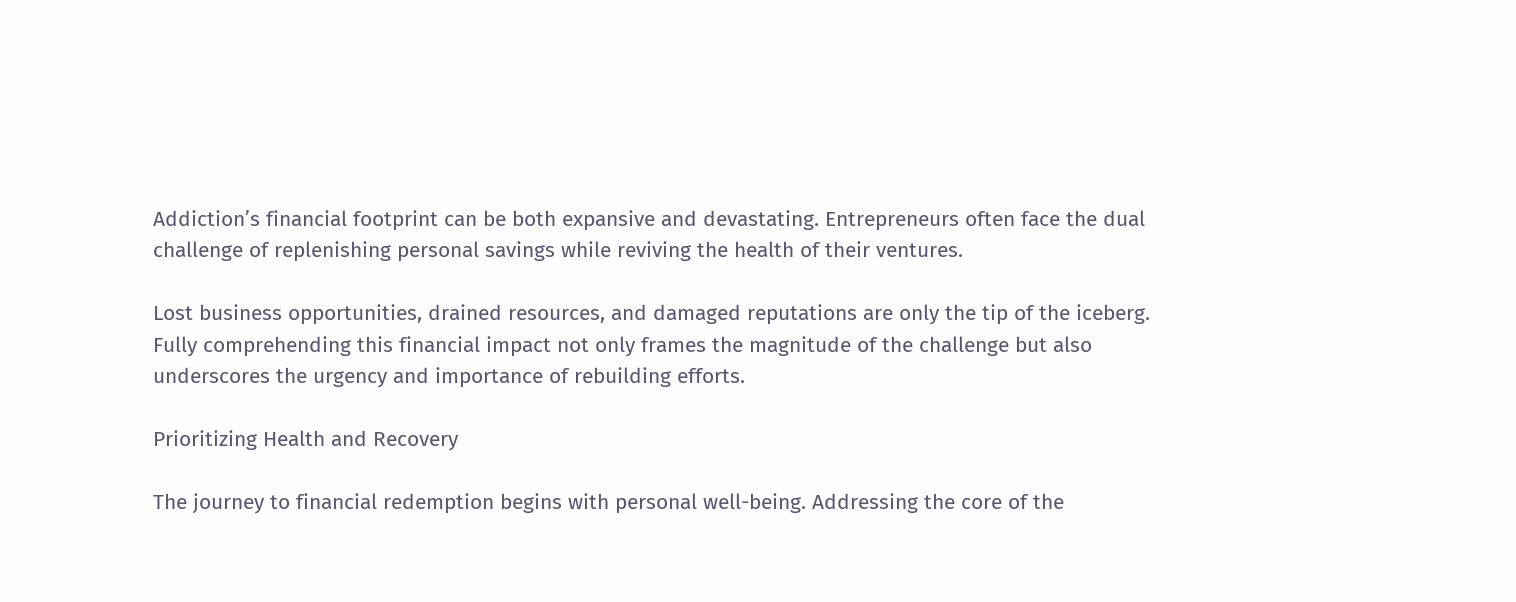Addiction’s financial footprint can be both expansive and devastating. Entrepreneurs often face the dual challenge of replenishing personal savings while reviving the health of their ventures.

Lost business opportunities, drained resources, and damaged reputations are only the tip of the iceberg. Fully comprehending this financial impact not only frames the magnitude of the challenge but also underscores the urgency and importance of rebuilding efforts.

Prioritizing Health and Recovery

The journey to financial redemption begins with personal well-being. Addressing the core of the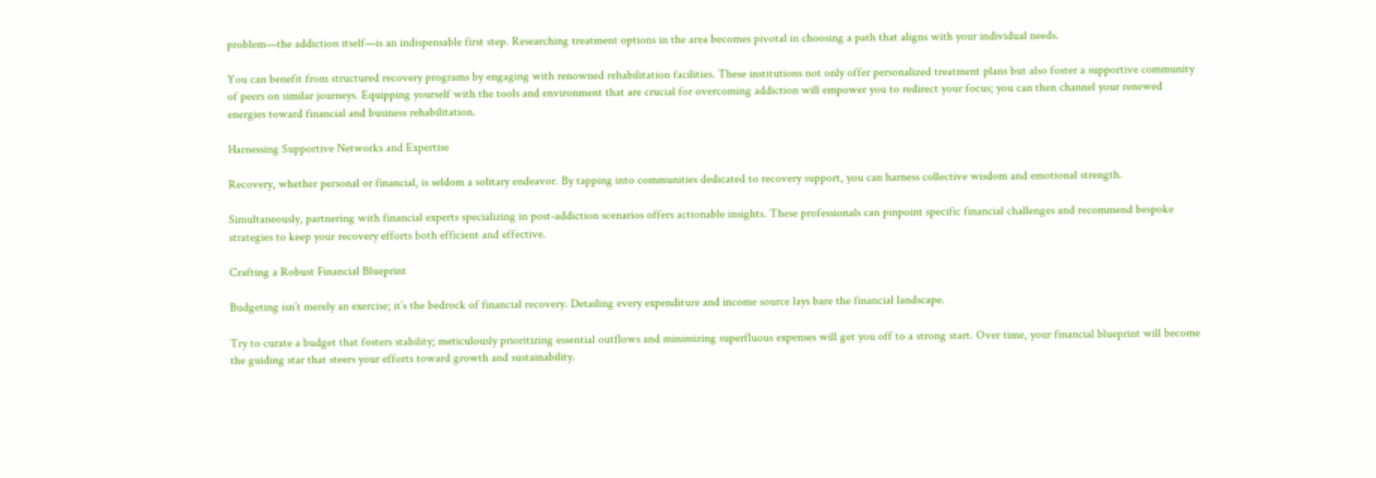problem—the addiction itself—is an indispensable first step. Researching treatment options in the area becomes pivotal in choosing a path that aligns with your individual needs.

You can benefit from structured recovery programs by engaging with renowned rehabilitation facilities. These institutions not only offer personalized treatment plans but also foster a supportive community of peers on similar journeys. Equipping yourself with the tools and environment that are crucial for overcoming addiction will empower you to redirect your focus; you can then channel your renewed energies toward financial and business rehabilitation.

Harnessing Supportive Networks and Expertise

Recovery, whether personal or financial, is seldom a solitary endeavor. By tapping into communities dedicated to recovery support, you can harness collective wisdom and emotional strength.

Simultaneously, partnering with financial experts specializing in post-addiction scenarios offers actionable insights. These professionals can pinpoint specific financial challenges and recommend bespoke strategies to keep your recovery efforts both efficient and effective.

Crafting a Robust Financial Blueprint

Budgeting isn’t merely an exercise; it’s the bedrock of financial recovery. Detailing every expenditure and income source lays bare the financial landscape.

Try to curate a budget that fosters stability; meticulously prioritizing essential outflows and minimizing superfluous expenses will get you off to a strong start. Over time, your financial blueprint will become the guiding star that steers your efforts toward growth and sustainability.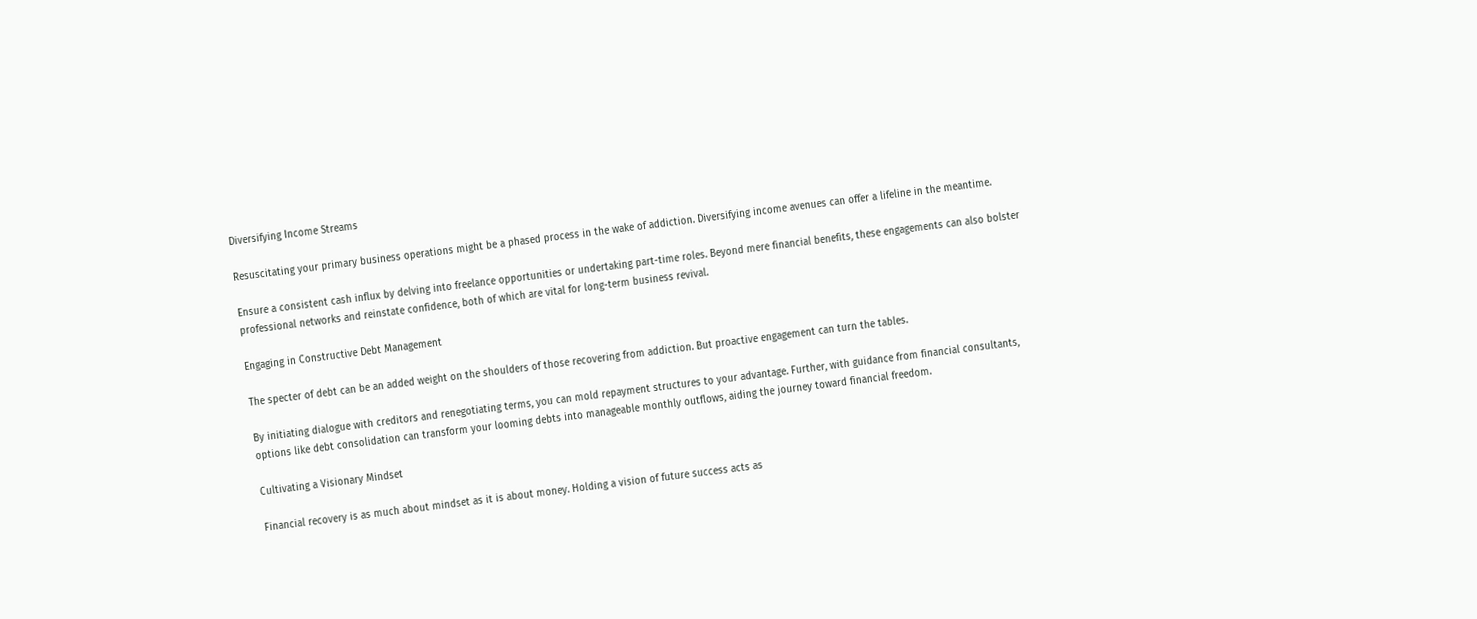Diversifying Income Streams

Resuscitating your primary business operations might be a phased process in the wake of addiction. Diversifying income avenues can offer a lifeline in the meantime.

Ensure a consistent cash influx by delving into freelance opportunities or undertaking part-time roles. Beyond mere financial benefits, these engagements can also bolster professional networks and reinstate confidence, both of which are vital for long-term business revival.

Engaging in Constructive Debt Management

The specter of debt can be an added weight on the shoulders of those recovering from addiction. But proactive engagement can turn the tables.

By initiating dialogue with creditors and renegotiating terms, you can mold repayment structures to your advantage. Further, with guidance from financial consultants, options like debt consolidation can transform your looming debts into manageable monthly outflows, aiding the journey toward financial freedom.

Cultivating a Visionary Mindset

Financial recovery is as much about mindset as it is about money. Holding a vision of future success acts as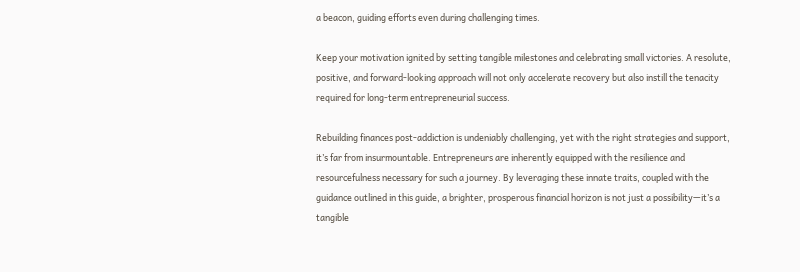a beacon, guiding efforts even during challenging times.

Keep your motivation ignited by setting tangible milestones and celebrating small victories. A resolute, positive, and forward-looking approach will not only accelerate recovery but also instill the tenacity required for long-term entrepreneurial success.

Rebuilding finances post-addiction is undeniably challenging, yet with the right strategies and support, it’s far from insurmountable. Entrepreneurs are inherently equipped with the resilience and resourcefulness necessary for such a journey. By leveraging these innate traits, coupled with the guidance outlined in this guide, a brighter, prosperous financial horizon is not just a possibility—it’s a tangible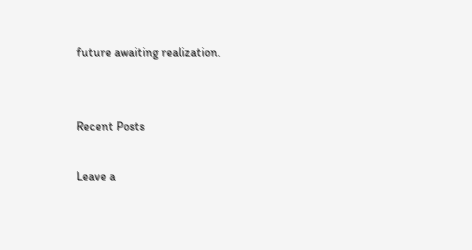future awaiting realization.


Recent Posts

Leave a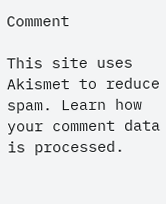Comment

This site uses Akismet to reduce spam. Learn how your comment data is processed.